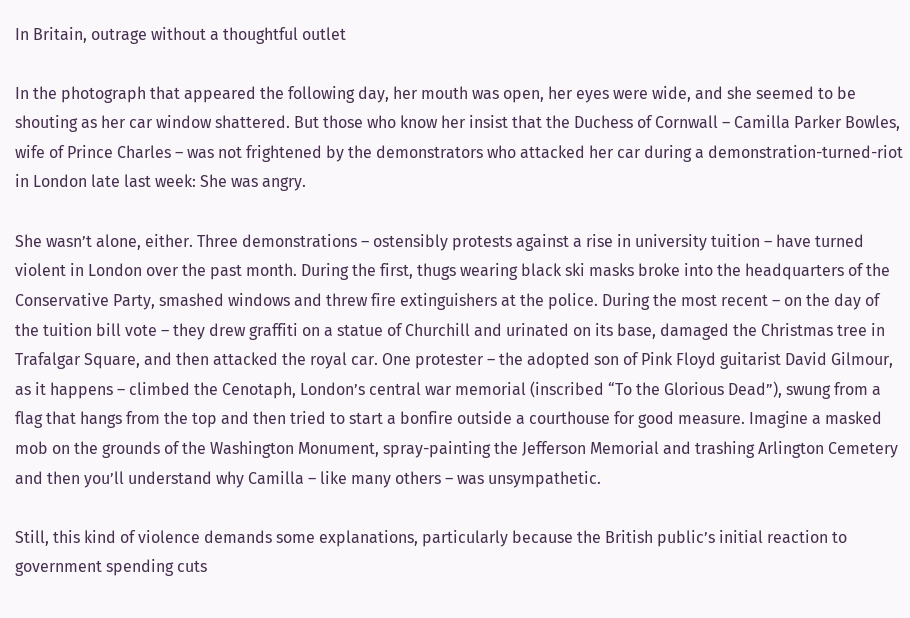In Britain, outrage without a thoughtful outlet

In the photograph that appeared the following day, her mouth was open, her eyes were wide, and she seemed to be shouting as her car window shattered. But those who know her insist that the Duchess of Cornwall – Camilla Parker Bowles, wife of Prince Charles – was not frightened by the demonstrators who attacked her car during a demonstration-turned-riot in London late last week: She was angry.

She wasn’t alone, either. Three demonstrations – ostensibly protests against a rise in university tuition – have turned violent in London over the past month. During the first, thugs wearing black ski masks broke into the headquarters of the Conservative Party, smashed windows and threw fire extinguishers at the police. During the most recent – on the day of the tuition bill vote – they drew graffiti on a statue of Churchill and urinated on its base, damaged the Christmas tree in Trafalgar Square, and then attacked the royal car. One protester – the adopted son of Pink Floyd guitarist David Gilmour, as it happens – climbed the Cenotaph, London’s central war memorial (inscribed “To the Glorious Dead”), swung from a flag that hangs from the top and then tried to start a bonfire outside a courthouse for good measure. Imagine a masked mob on the grounds of the Washington Monument, spray-painting the Jefferson Memorial and trashing Arlington Cemetery and then you’ll understand why Camilla – like many others – was unsympathetic.

Still, this kind of violence demands some explanations, particularly because the British public’s initial reaction to government spending cuts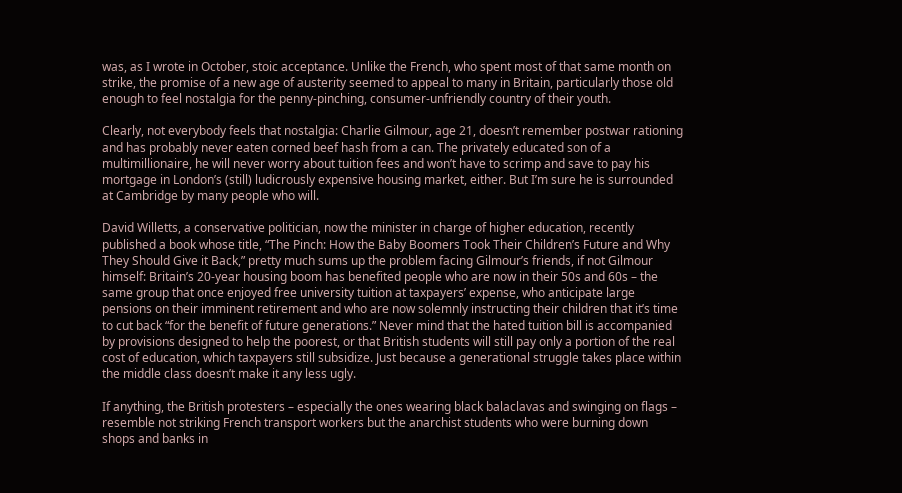was, as I wrote in October, stoic acceptance. Unlike the French, who spent most of that same month on strike, the promise of a new age of austerity seemed to appeal to many in Britain, particularly those old enough to feel nostalgia for the penny-pinching, consumer-unfriendly country of their youth.

Clearly, not everybody feels that nostalgia: Charlie Gilmour, age 21, doesn’t remember postwar rationing and has probably never eaten corned beef hash from a can. The privately educated son of a multimillionaire, he will never worry about tuition fees and won’t have to scrimp and save to pay his mortgage in London’s (still) ludicrously expensive housing market, either. But I’m sure he is surrounded at Cambridge by many people who will.

David Willetts, a conservative politician, now the minister in charge of higher education, recently published a book whose title, “The Pinch: How the Baby Boomers Took Their Children’s Future and Why They Should Give it Back,” pretty much sums up the problem facing Gilmour’s friends, if not Gilmour himself: Britain’s 20-year housing boom has benefited people who are now in their 50s and 60s – the same group that once enjoyed free university tuition at taxpayers’ expense, who anticipate large pensions on their imminent retirement and who are now solemnly instructing their children that it’s time to cut back “for the benefit of future generations.” Never mind that the hated tuition bill is accompanied by provisions designed to help the poorest, or that British students will still pay only a portion of the real cost of education, which taxpayers still subsidize. Just because a generational struggle takes place within the middle class doesn’t make it any less ugly.

If anything, the British protesters – especially the ones wearing black balaclavas and swinging on flags – resemble not striking French transport workers but the anarchist students who were burning down shops and banks in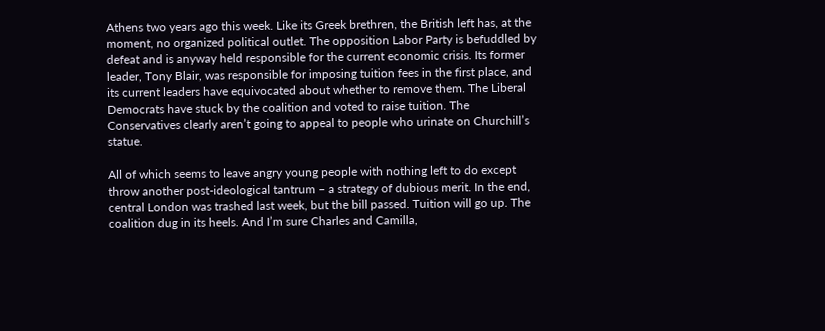Athens two years ago this week. Like its Greek brethren, the British left has, at the moment, no organized political outlet. The opposition Labor Party is befuddled by defeat and is anyway held responsible for the current economic crisis. Its former leader, Tony Blair, was responsible for imposing tuition fees in the first place, and its current leaders have equivocated about whether to remove them. The Liberal Democrats have stuck by the coalition and voted to raise tuition. The Conservatives clearly aren’t going to appeal to people who urinate on Churchill’s statue.

All of which seems to leave angry young people with nothing left to do except throw another post-ideological tantrum – a strategy of dubious merit. In the end, central London was trashed last week, but the bill passed. Tuition will go up. The coalition dug in its heels. And I’m sure Charles and Camilla,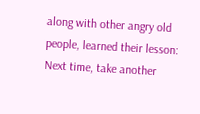along with other angry old people, learned their lesson: Next time, take another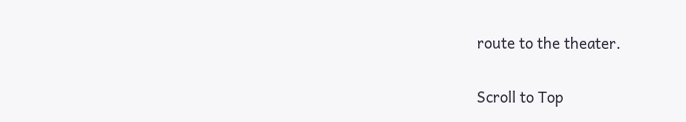route to the theater.

Scroll to Top